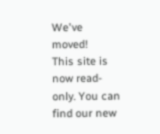We've moved!
This site is now read-only. You can find our new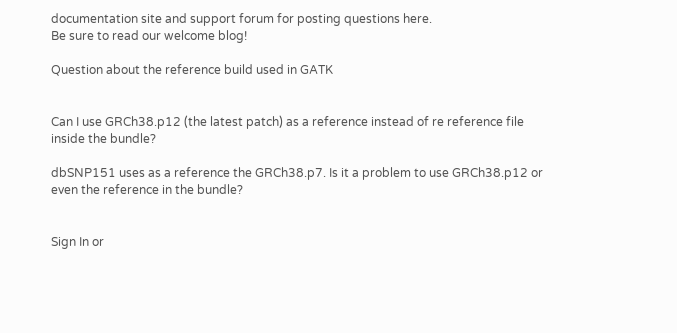documentation site and support forum for posting questions here.
Be sure to read our welcome blog!

Question about the reference build used in GATK


Can I use GRCh38.p12 (the latest patch) as a reference instead of re reference file inside the bundle?

dbSNP151 uses as a reference the GRCh38.p7. Is it a problem to use GRCh38.p12 or even the reference in the bundle?


Sign In or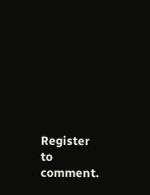Register to comment.